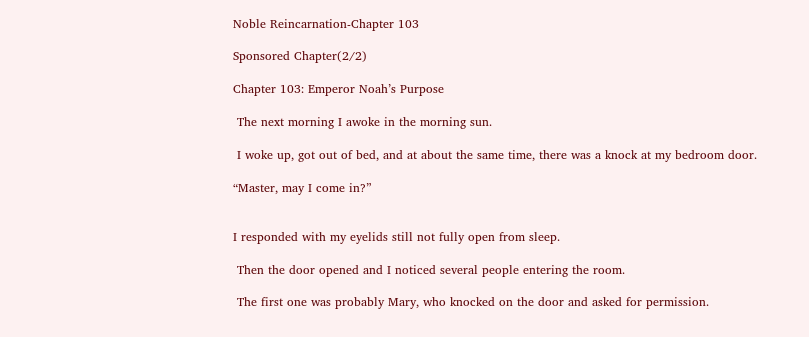Noble Reincarnation-Chapter 103

Sponsored Chapter(2/2)

Chapter 103: Emperor Noah’s Purpose

 The next morning I awoke in the morning sun.

 I woke up, got out of bed, and at about the same time, there was a knock at my bedroom door.

“Master, may I come in?”


I responded with my eyelids still not fully open from sleep.

 Then the door opened and I noticed several people entering the room.

 The first one was probably Mary, who knocked on the door and asked for permission.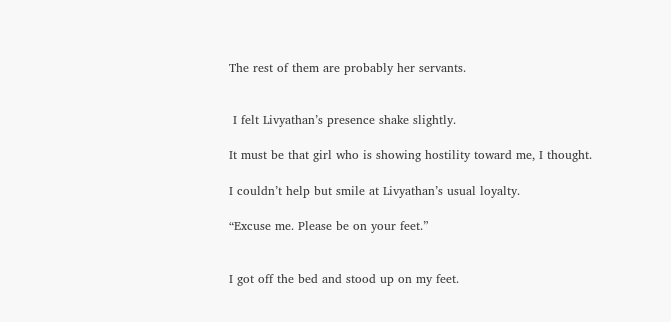The rest of them are probably her servants.


 I felt Livyathan’s presence shake slightly.

It must be that girl who is showing hostility toward me, I thought.

I couldn’t help but smile at Livyathan’s usual loyalty.

“Excuse me. Please be on your feet.”


I got off the bed and stood up on my feet.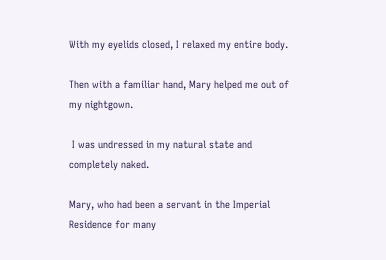With my eyelids closed, I relaxed my entire body.

Then with a familiar hand, Mary helped me out of my nightgown.

 I was undressed in my natural state and completely naked.

Mary, who had been a servant in the Imperial Residence for many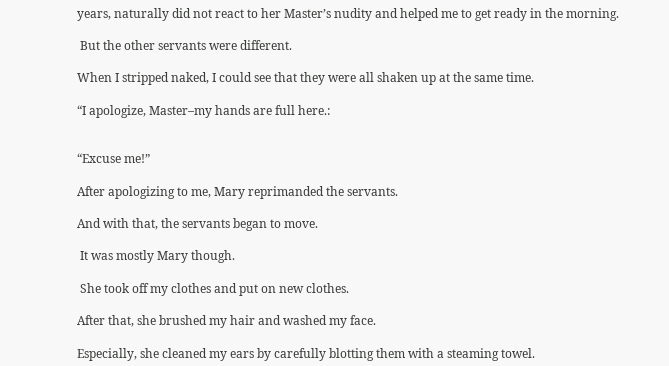years, naturally did not react to her Master’s nudity and helped me to get ready in the morning.

 But the other servants were different.

When I stripped naked, I could see that they were all shaken up at the same time.

“I apologize, Master–my hands are full here.:


“Excuse me!”

After apologizing to me, Mary reprimanded the servants.

And with that, the servants began to move.

 It was mostly Mary though.

 She took off my clothes and put on new clothes.

After that, she brushed my hair and washed my face.

Especially, she cleaned my ears by carefully blotting them with a steaming towel.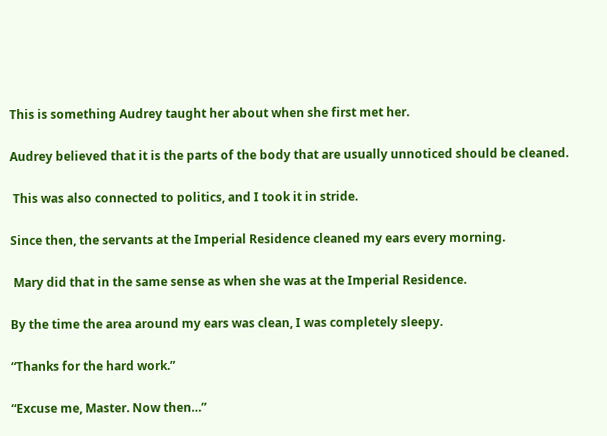This is something Audrey taught her about when she first met her.

Audrey believed that it is the parts of the body that are usually unnoticed should be cleaned.

 This was also connected to politics, and I took it in stride.

Since then, the servants at the Imperial Residence cleaned my ears every morning.

 Mary did that in the same sense as when she was at the Imperial Residence.

By the time the area around my ears was clean, I was completely sleepy.

“Thanks for the hard work.”

“Excuse me, Master. Now then…”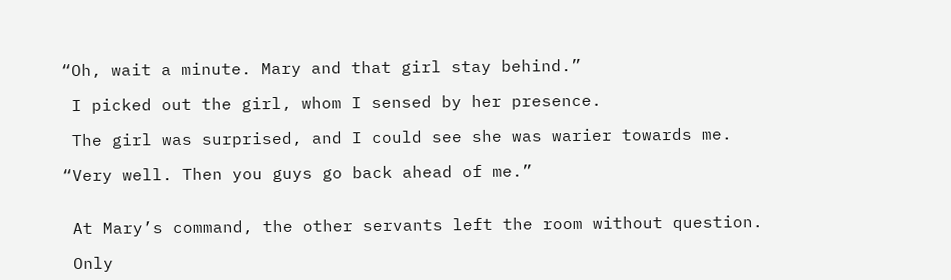“Oh, wait a minute. Mary and that girl stay behind.”

 I picked out the girl, whom I sensed by her presence.

 The girl was surprised, and I could see she was warier towards me.

“Very well. Then you guys go back ahead of me.”


 At Mary’s command, the other servants left the room without question.

 Only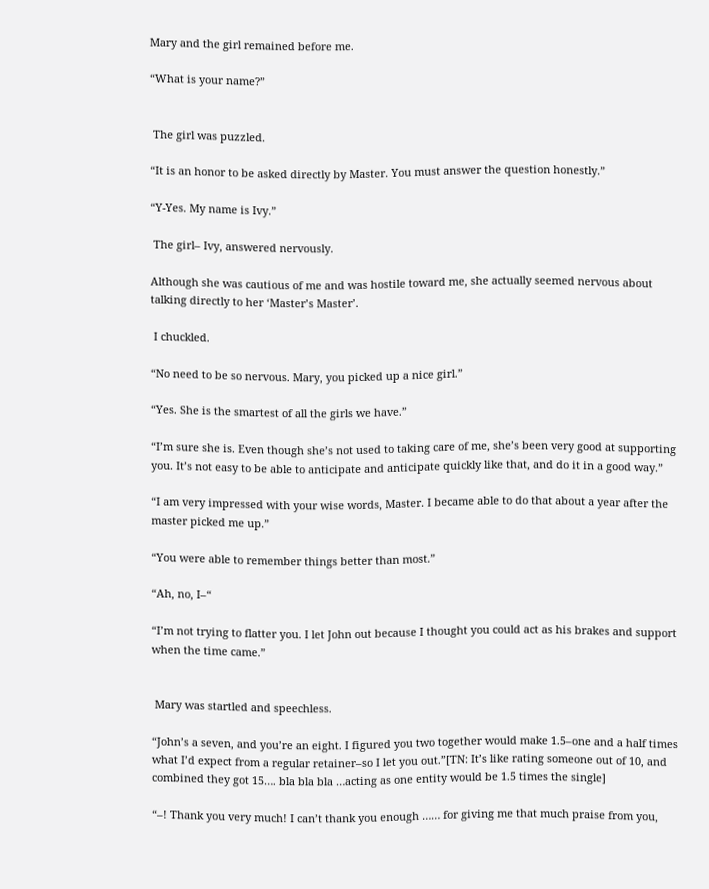Mary and the girl remained before me.

“What is your name?”


 The girl was puzzled.

“It is an honor to be asked directly by Master. You must answer the question honestly.”

“Y-Yes. My name is Ivy.”

 The girl– Ivy, answered nervously.

Although she was cautious of me and was hostile toward me, she actually seemed nervous about talking directly to her ‘Master’s Master’.

 I chuckled.

“No need to be so nervous. Mary, you picked up a nice girl.”

“Yes. She is the smartest of all the girls we have.”

“I’m sure she is. Even though she’s not used to taking care of me, she’s been very good at supporting you. It’s not easy to be able to anticipate and anticipate quickly like that, and do it in a good way.”

“I am very impressed with your wise words, Master. I became able to do that about a year after the master picked me up.”

“You were able to remember things better than most.”

“Ah, no, I–“

“I’m not trying to flatter you. I let John out because I thought you could act as his brakes and support when the time came.”


 Mary was startled and speechless.

“John’s a seven, and you’re an eight. I figured you two together would make 1.5–one and a half times what I’d expect from a regular retainer–so I let you out.”[TN: It’s like rating someone out of 10, and combined they got 15…. bla bla bla …acting as one entity would be 1.5 times the single]

“–! Thank you very much! I can’t thank you enough …… for giving me that much praise from you,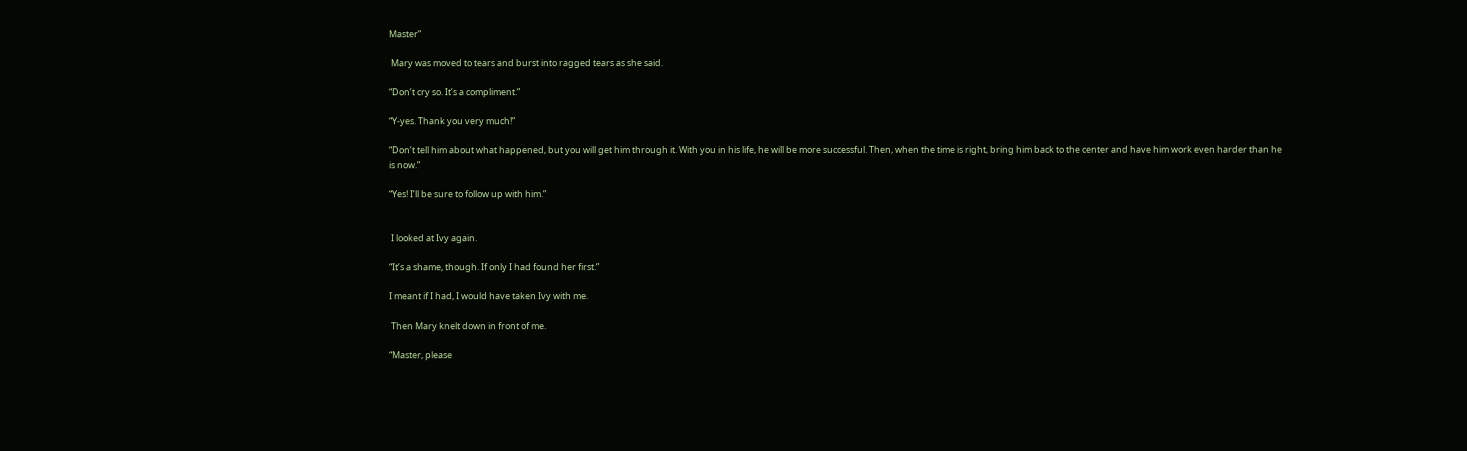Master”

 Mary was moved to tears and burst into ragged tears as she said.

“Don’t cry so. It’s a compliment.”

“Y-yes. Thank you very much!”

“Don’t tell him about what happened, but you will get him through it. With you in his life, he will be more successful. Then, when the time is right, bring him back to the center and have him work even harder than he is now.”

“Yes! I’ll be sure to follow up with him.”


 I looked at Ivy again.

“It’s a shame, though. If only I had found her first.”

I meant if I had, I would have taken Ivy with me.

 Then Mary knelt down in front of me.

“Master, please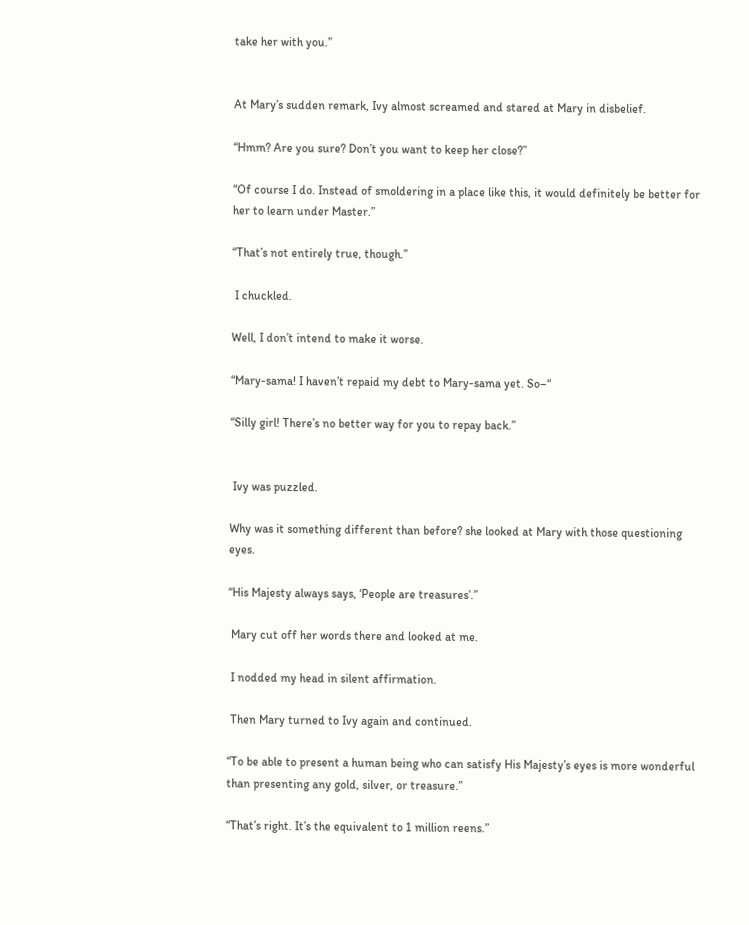take her with you.”


At Mary’s sudden remark, Ivy almost screamed and stared at Mary in disbelief.

“Hmm? Are you sure? Don’t you want to keep her close?”

“Of course I do. Instead of smoldering in a place like this, it would definitely be better for her to learn under Master.”

“That’s not entirely true, though.”

 I chuckled.

Well, I don’t intend to make it worse.

“Mary-sama! I haven’t repaid my debt to Mary-sama yet. So–“

“Silly girl! There’s no better way for you to repay back.”


 Ivy was puzzled.

Why was it something different than before? she looked at Mary with those questioning eyes.

“His Majesty always says, ‘People are treasures’.”

 Mary cut off her words there and looked at me.

 I nodded my head in silent affirmation.

 Then Mary turned to Ivy again and continued.

“To be able to present a human being who can satisfy His Majesty’s eyes is more wonderful than presenting any gold, silver, or treasure.”

“That’s right. It’s the equivalent to 1 million reens.”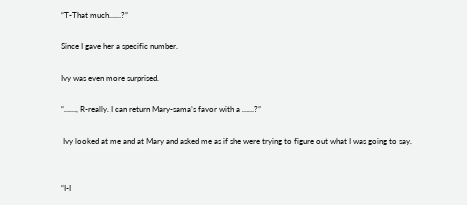“T-That much……?”

Since I gave her a specific number.

Ivy was even more surprised.

“……, R-really. I can return Mary-sama’s favor with a ……?”

 Ivy looked at me and at Mary and asked me as if she were trying to figure out what I was going to say.


“I-I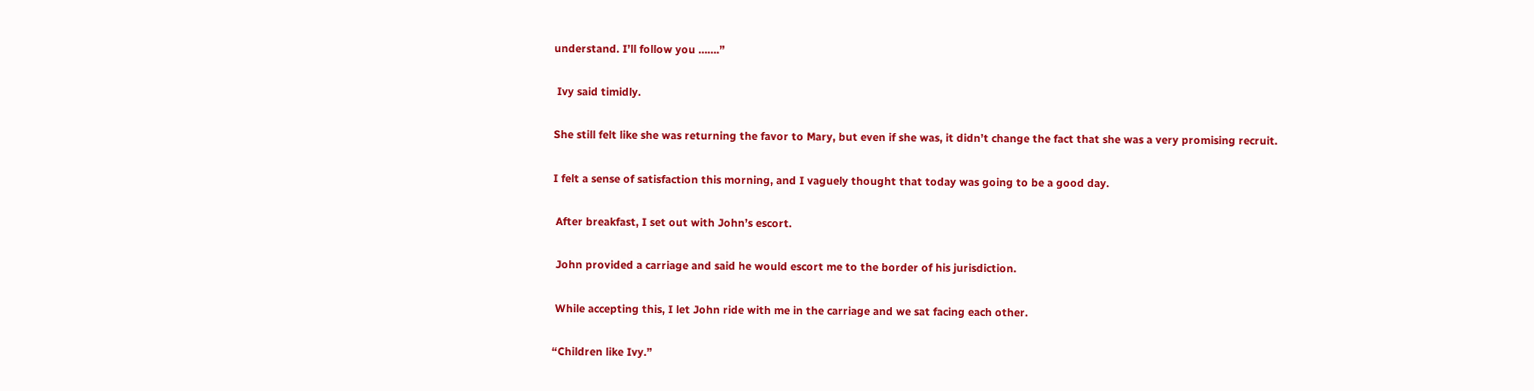understand. I’ll follow you …….”

 Ivy said timidly.

She still felt like she was returning the favor to Mary, but even if she was, it didn’t change the fact that she was a very promising recruit.

I felt a sense of satisfaction this morning, and I vaguely thought that today was going to be a good day.

 After breakfast, I set out with John’s escort.

 John provided a carriage and said he would escort me to the border of his jurisdiction.

 While accepting this, I let John ride with me in the carriage and we sat facing each other.

“Children like Ivy.”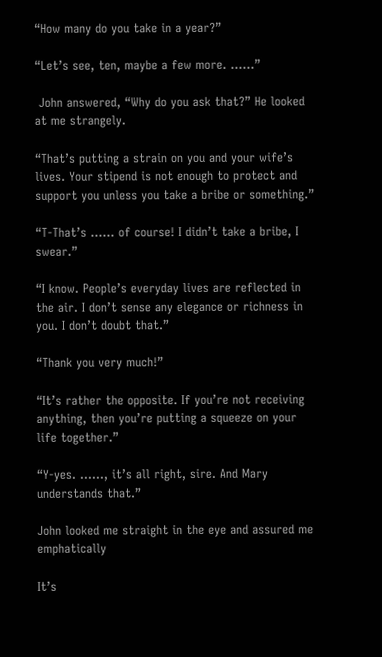“How many do you take in a year?”

“Let’s see, ten, maybe a few more. ……”

 John answered, “Why do you ask that?” He looked at me strangely.

“That’s putting a strain on you and your wife’s lives. Your stipend is not enough to protect and support you unless you take a bribe or something.”

“T-That’s …… of course! I didn’t take a bribe, I swear.”

“I know. People’s everyday lives are reflected in the air. I don’t sense any elegance or richness in you. I don’t doubt that.”

“Thank you very much!”

“It’s rather the opposite. If you’re not receiving anything, then you’re putting a squeeze on your life together.”

“Y-yes. ……, it’s all right, sire. And Mary understands that.”

John looked me straight in the eye and assured me emphatically

It’s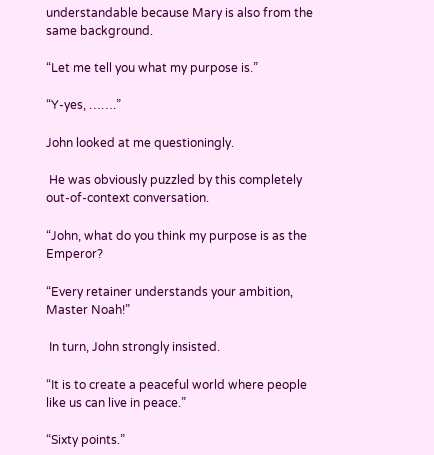understandable because Mary is also from the same background.

“Let me tell you what my purpose is.”

“Y-yes, …….”

John looked at me questioningly.

 He was obviously puzzled by this completely out-of-context conversation.

“John, what do you think my purpose is as the Emperor?

“Every retainer understands your ambition, Master Noah!”

 In turn, John strongly insisted.

“It is to create a peaceful world where people like us can live in peace.”

“Sixty points.”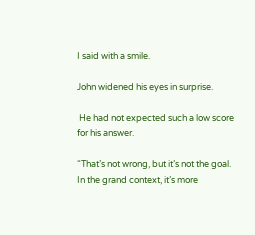I said with a smile.

John widened his eyes in surprise.

 He had not expected such a low score for his answer.

“That’s not wrong, but it’s not the goal. In the grand context, it’s more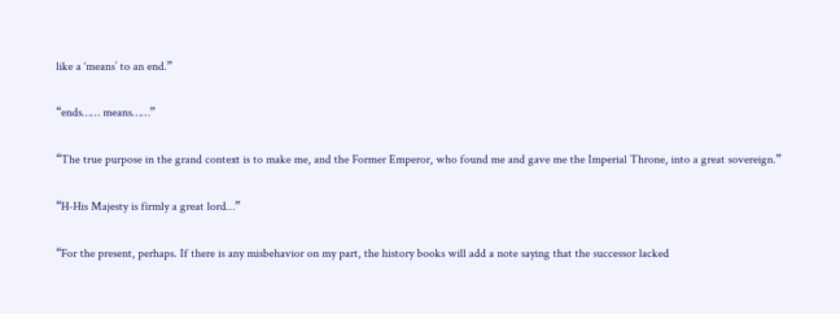like a ‘means’ to an end.”

“ends…… means……”

“The true purpose in the grand context is to make me, and the Former Emperor, who found me and gave me the Imperial Throne, into a great sovereign.”

“H-His Majesty is firmly a great lord…”

“For the present, perhaps. If there is any misbehavior on my part, the history books will add a note saying that the successor lacked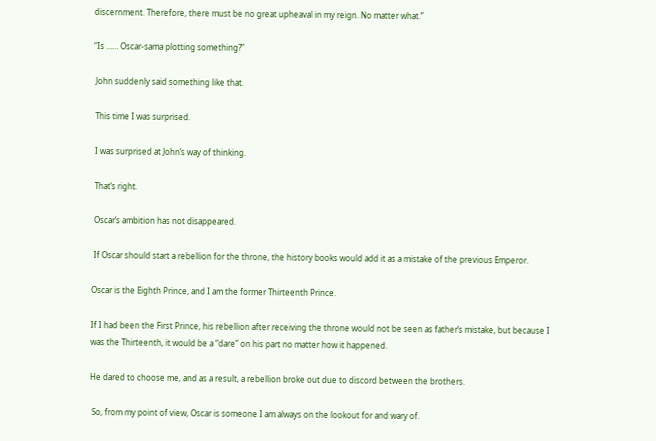discernment. Therefore, there must be no great upheaval in my reign. No matter what.”

“Is …… Oscar-sama plotting something?”

 John suddenly said something like that.

 This time I was surprised.

 I was surprised at John’s way of thinking.

 That’s right.

 Oscar’s ambition has not disappeared.

 If Oscar should start a rebellion for the throne, the history books would add it as a mistake of the previous Emperor.

Oscar is the Eighth Prince, and I am the former Thirteenth Prince.

If I had been the First Prince, his rebellion after receiving the throne would not be seen as father’s mistake, but because I was the Thirteenth, it would be a “dare” on his part no matter how it happened.

He dared to choose me, and as a result, a rebellion broke out due to discord between the brothers.

 So, from my point of view, Oscar is someone I am always on the lookout for and wary of.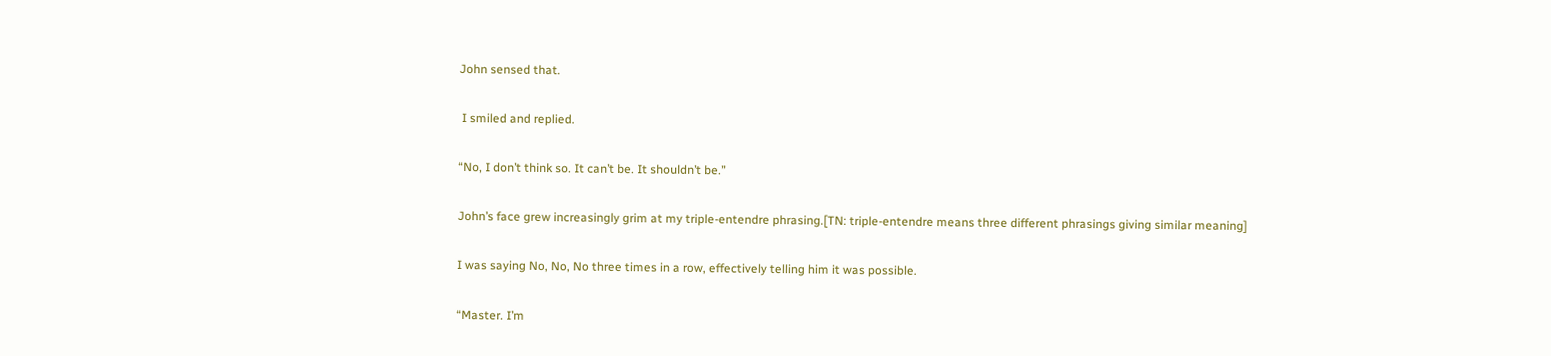John sensed that.

 I smiled and replied.

“No, I don’t think so. It can’t be. It shouldn’t be.”

John’s face grew increasingly grim at my triple-entendre phrasing.[TN: triple-entendre means three different phrasings giving similar meaning]

I was saying No, No, No three times in a row, effectively telling him it was possible.

“Master. I’m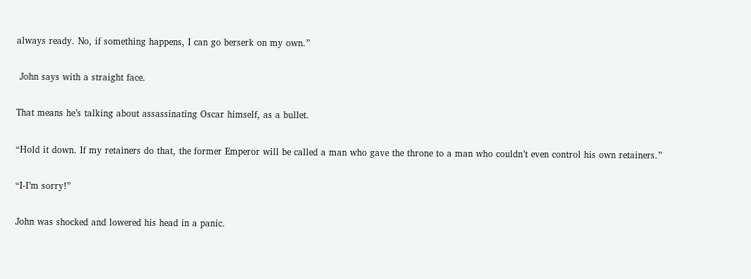always ready. No, if something happens, I can go berserk on my own.”

 John says with a straight face.

That means he’s talking about assassinating Oscar himself, as a bullet.

“Hold it down. If my retainers do that, the former Emperor will be called a man who gave the throne to a man who couldn’t even control his own retainers.”

“I-I’m sorry!”

John was shocked and lowered his head in a panic.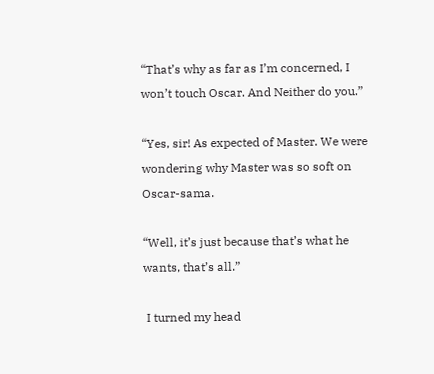“That’s why as far as I’m concerned, I won’t touch Oscar. And Neither do you.”

“Yes, sir! As expected of Master. We were wondering why Master was so soft on Oscar-sama.

“Well, it’s just because that’s what he wants, that’s all.”

 I turned my head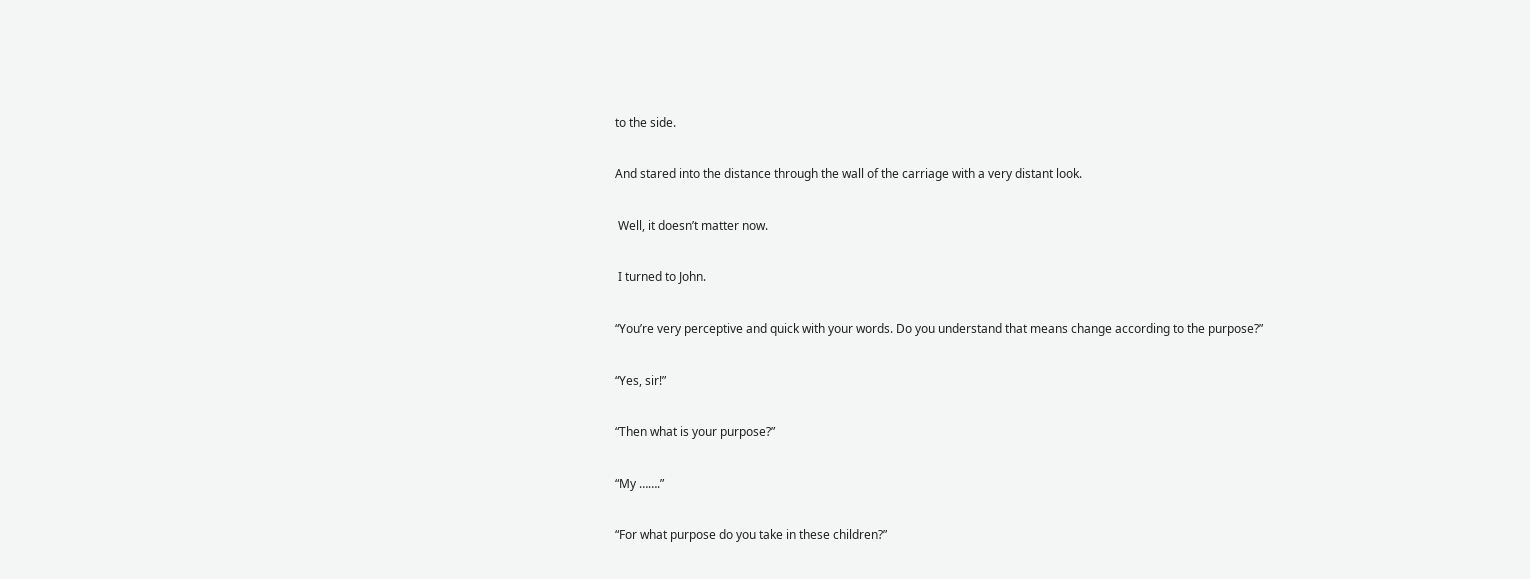to the side.

And stared into the distance through the wall of the carriage with a very distant look.

 Well, it doesn’t matter now.

 I turned to John.

“You’re very perceptive and quick with your words. Do you understand that means change according to the purpose?”

“Yes, sir!”

“Then what is your purpose?”

“My …….”

“For what purpose do you take in these children?”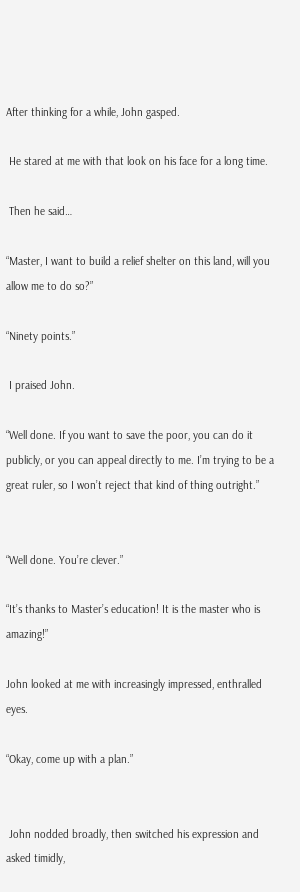After thinking for a while, John gasped.

 He stared at me with that look on his face for a long time.

 Then he said…

“Master, I want to build a relief shelter on this land, will you allow me to do so?”

“Ninety points.”

 I praised John.

“Well done. If you want to save the poor, you can do it publicly, or you can appeal directly to me. I’m trying to be a great ruler, so I won’t reject that kind of thing outright.”


“Well done. You’re clever.”

“It’s thanks to Master’s education! It is the master who is amazing!”

John looked at me with increasingly impressed, enthralled eyes.

“Okay, come up with a plan.”


 John nodded broadly, then switched his expression and asked timidly,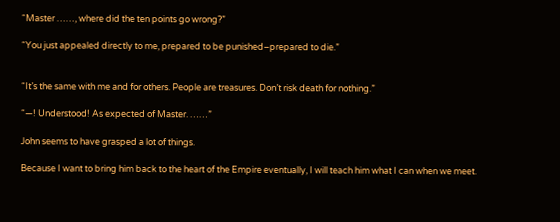“Master ……, where did the ten points go wrong?”

“You just appealed directly to me, prepared to be punished–prepared to die.”


“It’s the same with me and for others. People are treasures. Don’t risk death for nothing.”

“—! Understood! As expected of Master. ……”

John seems to have grasped a lot of things.

Because I want to bring him back to the heart of the Empire eventually, I will teach him what I can when we meet.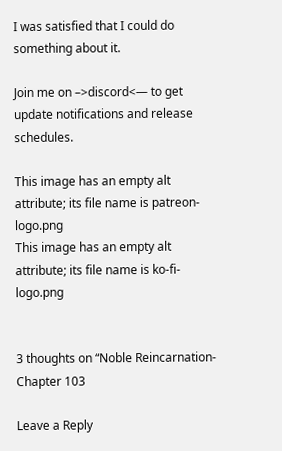I was satisfied that I could do something about it.

Join me on –>discord<— to get update notifications and release schedules.

This image has an empty alt attribute; its file name is patreon-logo.png
This image has an empty alt attribute; its file name is ko-fi-logo.png


3 thoughts on “Noble Reincarnation-Chapter 103

Leave a Reply